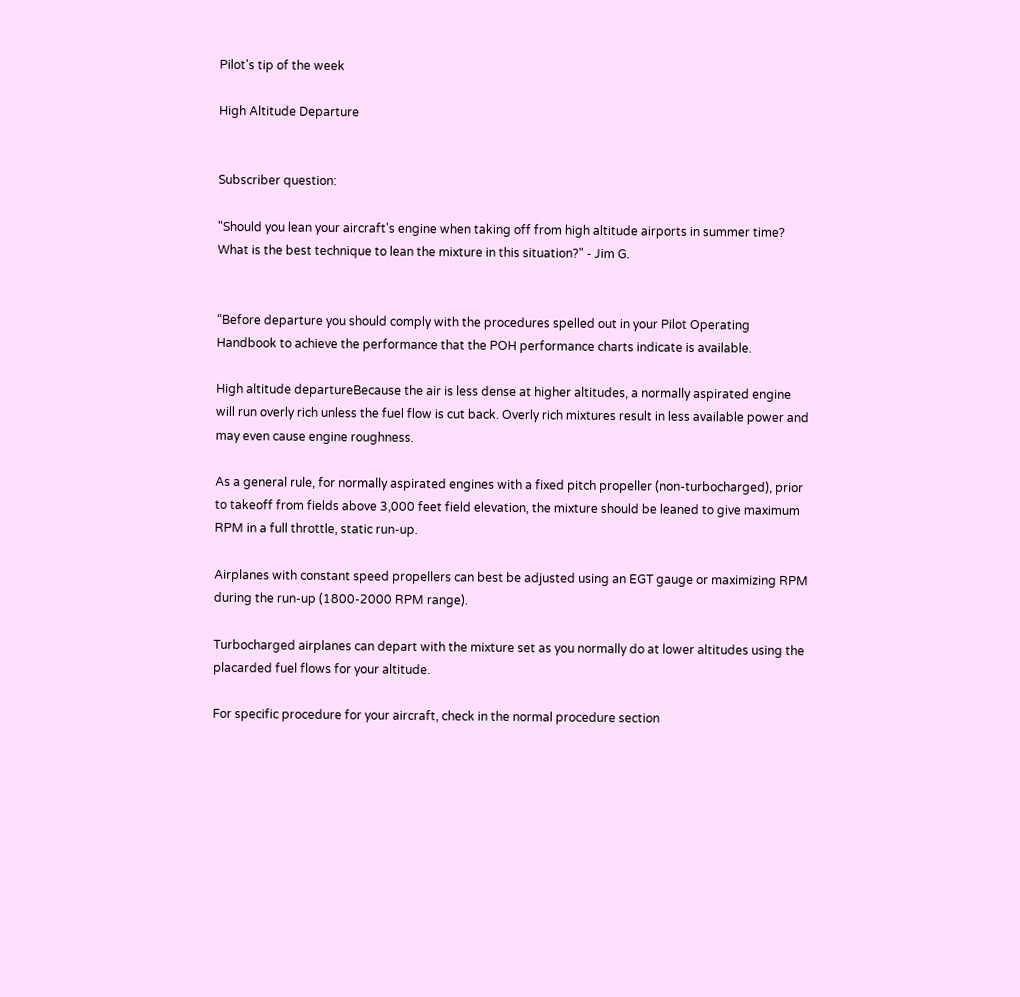Pilot's tip of the week

High Altitude Departure


Subscriber question:

"Should you lean your aircraft's engine when taking off from high altitude airports in summer time? What is the best technique to lean the mixture in this situation?" - Jim G.


“Before departure you should comply with the procedures spelled out in your Pilot Operating Handbook to achieve the performance that the POH performance charts indicate is available.

High altitude departureBecause the air is less dense at higher altitudes, a normally aspirated engine will run overly rich unless the fuel flow is cut back. Overly rich mixtures result in less available power and may even cause engine roughness.

As a general rule, for normally aspirated engines with a fixed pitch propeller (non-turbocharged), prior to takeoff from fields above 3,000 feet field elevation, the mixture should be leaned to give maximum RPM in a full throttle, static run-up.

Airplanes with constant speed propellers can best be adjusted using an EGT gauge or maximizing RPM during the run-up (1800-2000 RPM range).

Turbocharged airplanes can depart with the mixture set as you normally do at lower altitudes using the placarded fuel flows for your altitude.

For specific procedure for your aircraft, check in the normal procedure section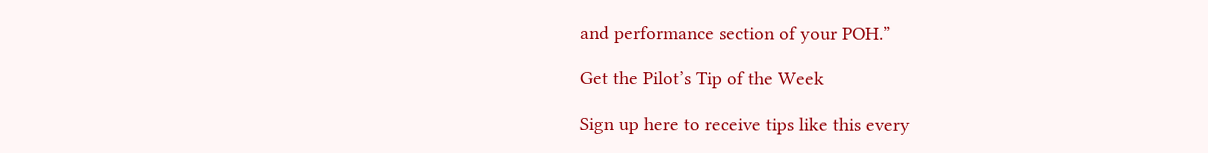and performance section of your POH.”

Get the Pilot’s Tip of the Week

Sign up here to receive tips like this every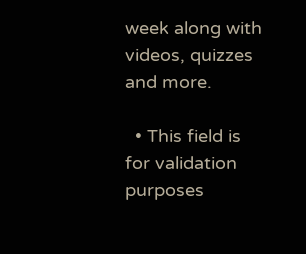week along with videos, quizzes and more.

  • This field is for validation purposes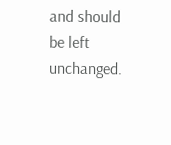and should be left unchanged.